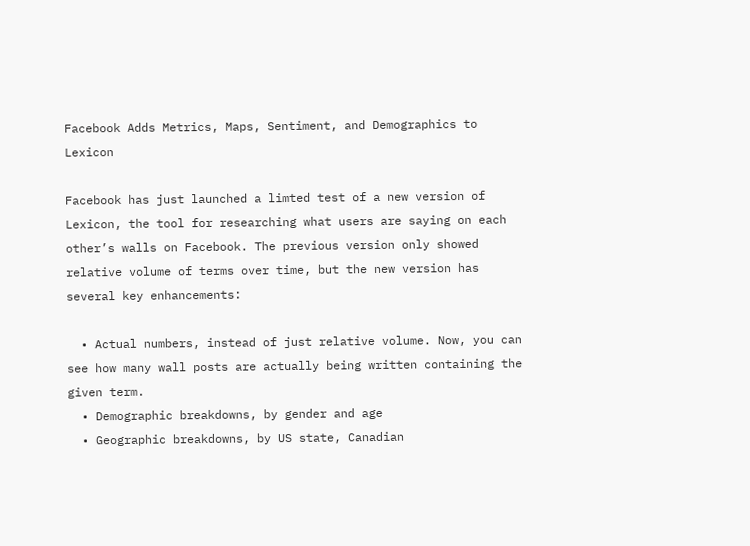Facebook Adds Metrics, Maps, Sentiment, and Demographics to Lexicon

Facebook has just launched a limted test of a new version of Lexicon, the tool for researching what users are saying on each other’s walls on Facebook. The previous version only showed relative volume of terms over time, but the new version has several key enhancements:

  • Actual numbers, instead of just relative volume. Now, you can see how many wall posts are actually being written containing the given term.
  • Demographic breakdowns, by gender and age
  • Geographic breakdowns, by US state, Canadian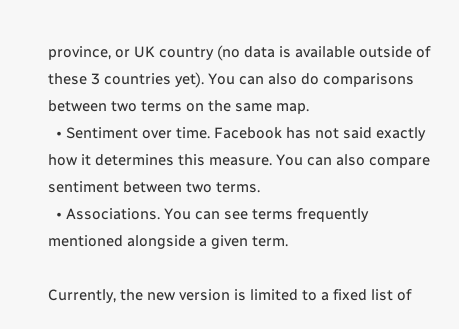province, or UK country (no data is available outside of these 3 countries yet). You can also do comparisons between two terms on the same map.
  • Sentiment over time. Facebook has not said exactly how it determines this measure. You can also compare sentiment between two terms.
  • Associations. You can see terms frequently mentioned alongside a given term.

Currently, the new version is limited to a fixed list of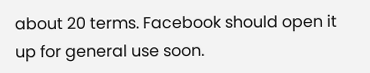about 20 terms. Facebook should open it up for general use soon.